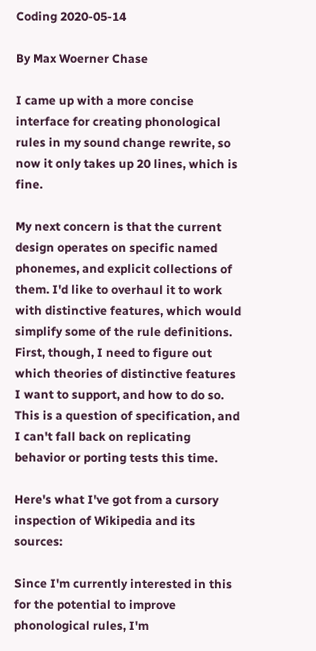Coding 2020-05-14

By Max Woerner Chase

I came up with a more concise interface for creating phonological rules in my sound change rewrite, so now it only takes up 20 lines, which is fine.

My next concern is that the current design operates on specific named phonemes, and explicit collections of them. I'd like to overhaul it to work with distinctive features, which would simplify some of the rule definitions. First, though, I need to figure out which theories of distinctive features I want to support, and how to do so. This is a question of specification, and I can't fall back on replicating behavior or porting tests this time.

Here's what I've got from a cursory inspection of Wikipedia and its sources:

Since I'm currently interested in this for the potential to improve phonological rules, I'm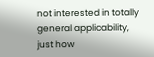not interested in totally general applicability, just how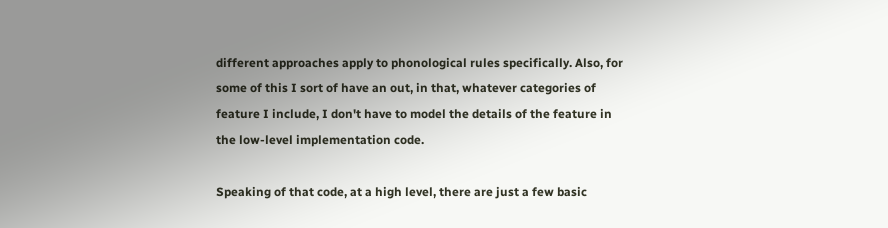different approaches apply to phonological rules specifically. Also, for some of this I sort of have an out, in that, whatever categories of feature I include, I don't have to model the details of the feature in the low-level implementation code.

Speaking of that code, at a high level, there are just a few basic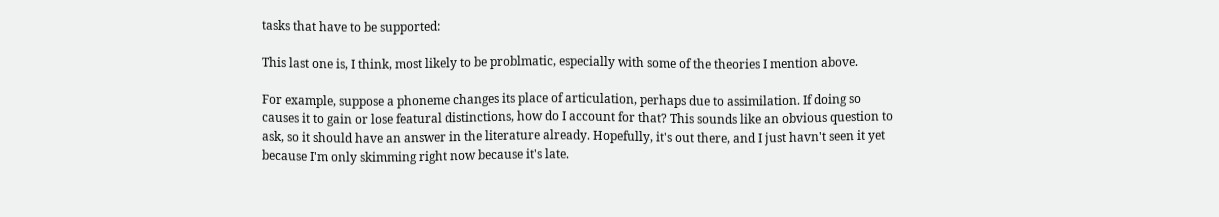tasks that have to be supported:

This last one is, I think, most likely to be problmatic, especially with some of the theories I mention above.

For example, suppose a phoneme changes its place of articulation, perhaps due to assimilation. If doing so causes it to gain or lose featural distinctions, how do I account for that? This sounds like an obvious question to ask, so it should have an answer in the literature already. Hopefully, it's out there, and I just havn't seen it yet because I'm only skimming right now because it's late.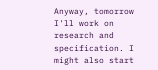Anyway, tomorrow I'll work on research and specification. I might also start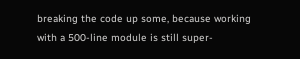breaking the code up some, because working with a 500-line module is still super-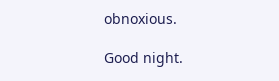obnoxious.

Good night.